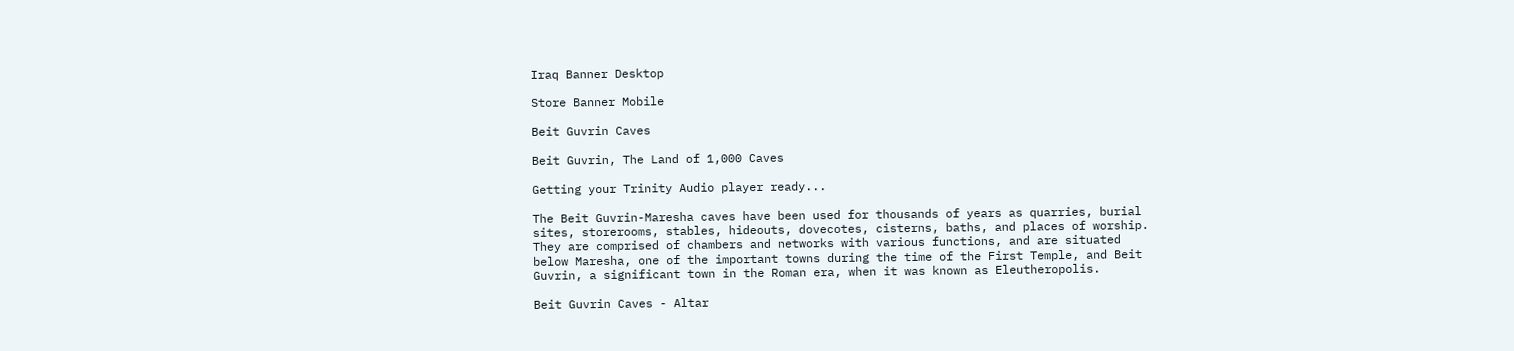Iraq Banner Desktop

Store Banner Mobile

Beit Guvrin Caves

Beit Guvrin, The Land of 1,000 Caves

Getting your Trinity Audio player ready...

The Beit Guvrin-Maresha caves have been used for thousands of years as quarries, burial sites, storerooms, stables, hideouts, dovecotes, cisterns, baths, and places of worship. They are comprised of chambers and networks with various functions, and are situated below Maresha, one of the important towns during the time of the First Temple, and Beit Guvrin, a significant town in the Roman era, when it was known as Eleutheropolis.

Beit Guvrin Caves - Altar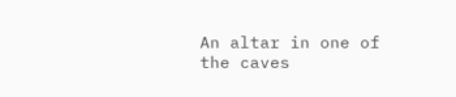An altar in one of the caves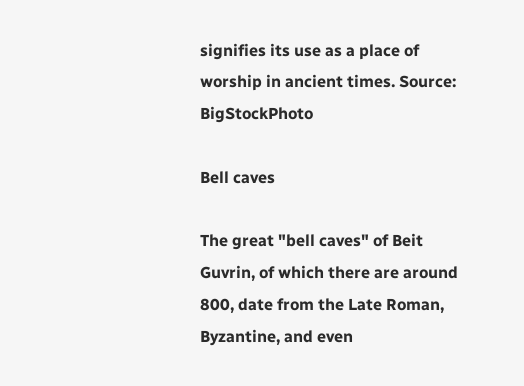signifies its use as a place of worship in ancient times. Source: BigStockPhoto

Bell caves

The great "bell caves" of Beit Guvrin, of which there are around 800, date from the Late Roman, Byzantine, and even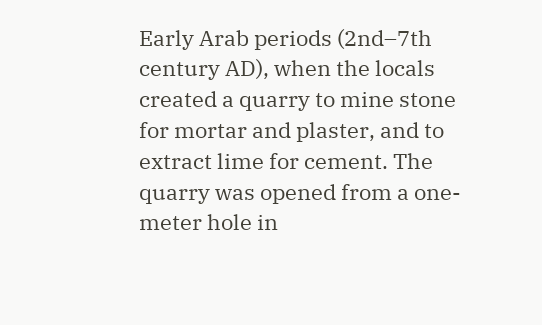Early Arab periods (2nd–7th century AD), when the locals created a quarry to mine stone for mortar and plaster, and to extract lime for cement. The quarry was opened from a one-meter hole in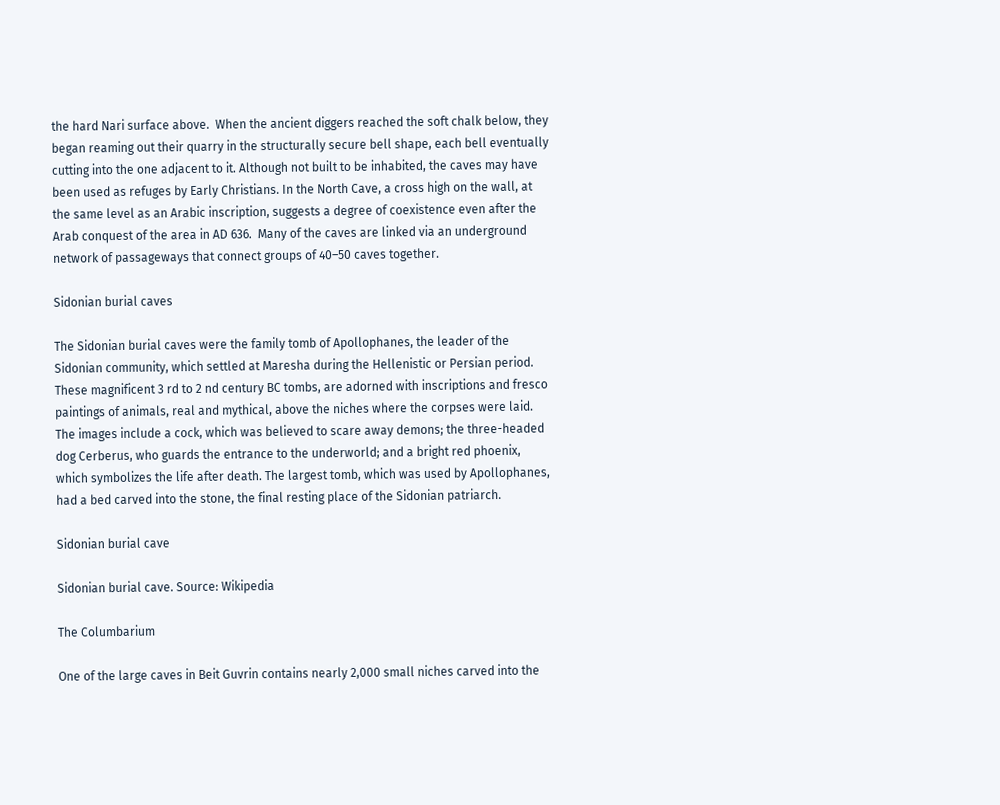the hard Nari surface above.  When the ancient diggers reached the soft chalk below, they began reaming out their quarry in the structurally secure bell shape, each bell eventually cutting into the one adjacent to it. Although not built to be inhabited, the caves may have been used as refuges by Early Christians. In the North Cave, a cross high on the wall, at the same level as an Arabic inscription, suggests a degree of coexistence even after the Arab conquest of the area in AD 636.  Many of the caves are linked via an underground network of passageways that connect groups of 40–50 caves together.

Sidonian burial caves

The Sidonian burial caves were the family tomb of Apollophanes, the leader of the Sidonian community, which settled at Maresha during the Hellenistic or Persian period. These magnificent 3 rd to 2 nd century BC tombs, are adorned with inscriptions and fresco paintings of animals, real and mythical, above the niches where the corpses were laid.  The images include a cock, which was believed to scare away demons; the three-headed dog Cerberus, who guards the entrance to the underworld; and a bright red phoenix, which symbolizes the life after death. The largest tomb, which was used by Apollophanes, had a bed carved into the stone, the final resting place of the Sidonian patriarch.

Sidonian burial cave

Sidonian burial cave. Source: Wikipedia

The Columbarium

One of the large caves in Beit Guvrin contains nearly 2,000 small niches carved into the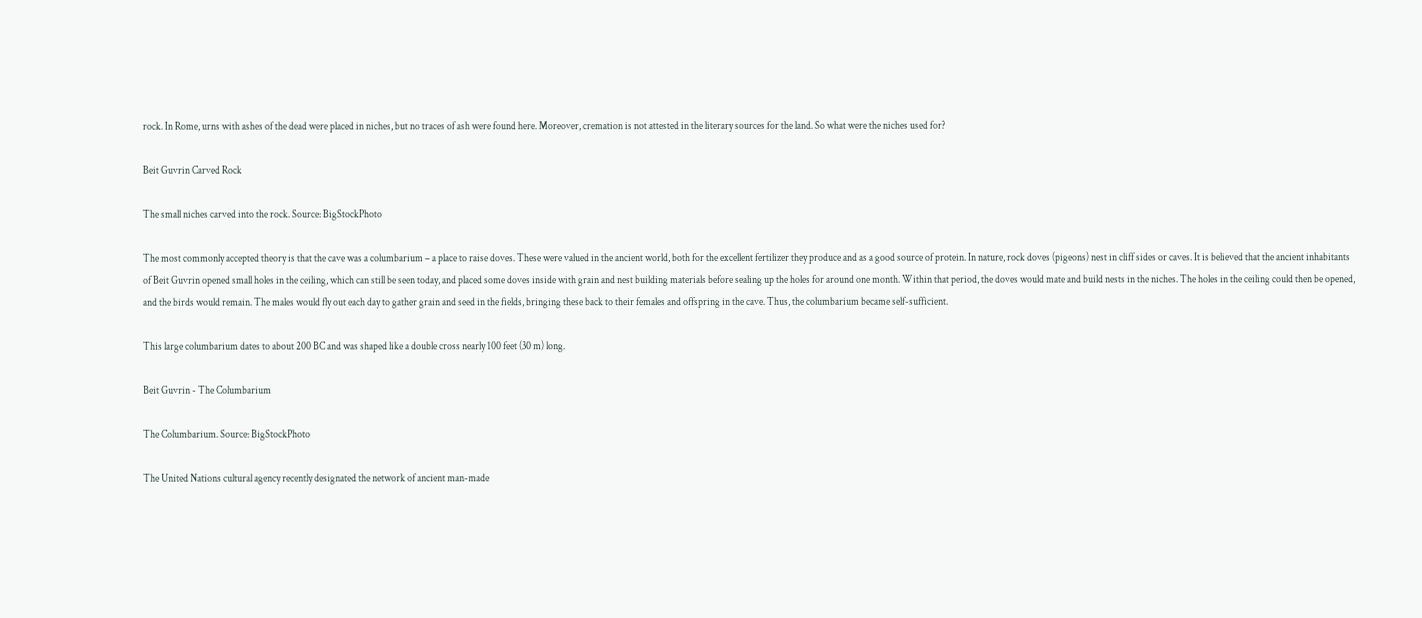rock. In Rome, urns with ashes of the dead were placed in niches, but no traces of ash were found here. Moreover, cremation is not attested in the literary sources for the land. So what were the niches used for?

Beit Guvrin Carved Rock

The small niches carved into the rock. Source: BigStockPhoto

The most commonly accepted theory is that the cave was a columbarium – a place to raise doves. These were valued in the ancient world, both for the excellent fertilizer they produce and as a good source of protein. In nature, rock doves (pigeons) nest in cliff sides or caves. It is believed that the ancient inhabitants of Beit Guvrin opened small holes in the ceiling, which can still be seen today, and placed some doves inside with grain and nest building materials before sealing up the holes for around one month. Within that period, the doves would mate and build nests in the niches. The holes in the ceiling could then be opened, and the birds would remain. The males would fly out each day to gather grain and seed in the fields, bringing these back to their females and offspring in the cave. Thus, the columbarium became self-sufficient.

This large columbarium dates to about 200 BC and was shaped like a double cross nearly 100 feet (30 m) long.

Beit Guvrin - The Columbarium

The Columbarium. Source: BigStockPhoto

The United Nations cultural agency recently designated the network of ancient man-made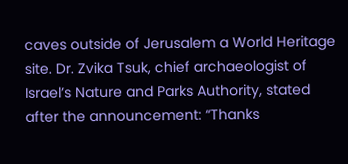caves outside of Jerusalem a World Heritage site. Dr. Zvika Tsuk, chief archaeologist of Israel’s Nature and Parks Authority, stated after the announcement: “Thanks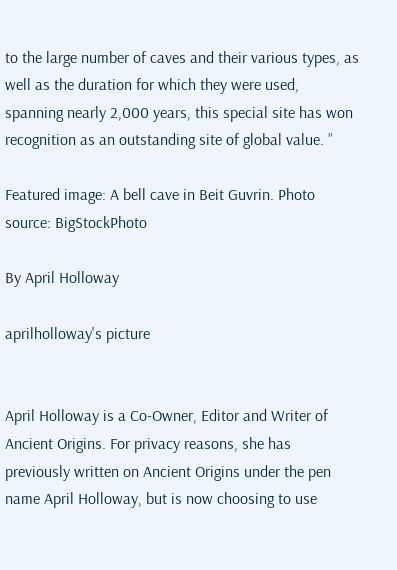to the large number of caves and their various types, as well as the duration for which they were used, spanning nearly 2,000 years, this special site has won recognition as an outstanding site of global value. ”

Featured image: A bell cave in Beit Guvrin. Photo source: BigStockPhoto

By April Holloway

aprilholloway's picture


April Holloway is a Co-Owner, Editor and Writer of Ancient Origins. For privacy reasons, she has previously written on Ancient Origins under the pen name April Holloway, but is now choosing to use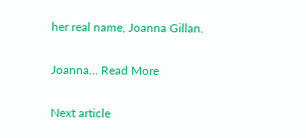her real name, Joanna Gillan.

Joanna... Read More

Next article